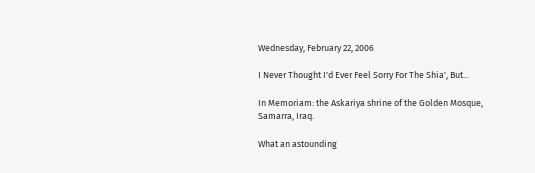Wednesday, February 22, 2006

I Never Thought I'd Ever Feel Sorry For The Shia', But...

In Memoriam: the Askariya shrine of the Golden Mosque, Samarra, Iraq.

What an astounding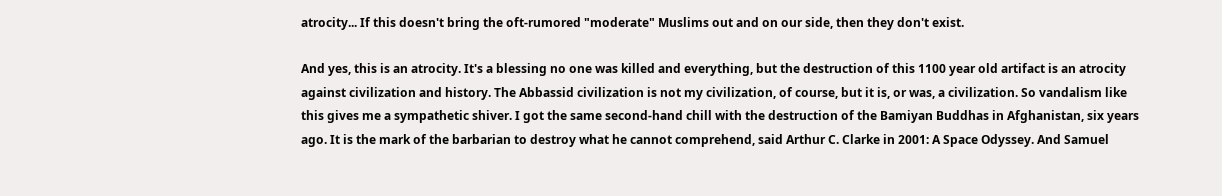atrocity... If this doesn't bring the oft-rumored "moderate" Muslims out and on our side, then they don't exist.

And yes, this is an atrocity. It's a blessing no one was killed and everything, but the destruction of this 1100 year old artifact is an atrocity against civilization and history. The Abbassid civilization is not my civilization, of course, but it is, or was, a civilization. So vandalism like this gives me a sympathetic shiver. I got the same second-hand chill with the destruction of the Bamiyan Buddhas in Afghanistan, six years ago. It is the mark of the barbarian to destroy what he cannot comprehend, said Arthur C. Clarke in 2001: A Space Odyssey. And Samuel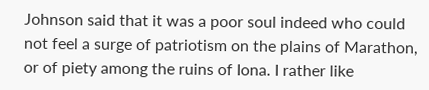Johnson said that it was a poor soul indeed who could not feel a surge of patriotism on the plains of Marathon, or of piety among the ruins of Iona. I rather like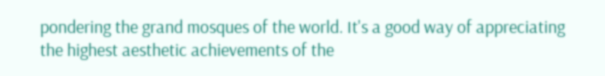pondering the grand mosques of the world. It's a good way of appreciating the highest aesthetic achievements of the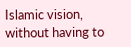Islamic vision, without having to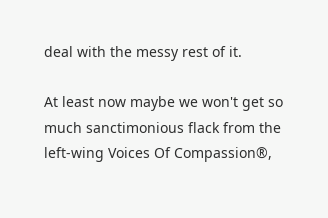deal with the messy rest of it.

At least now maybe we won't get so much sanctimonious flack from the left-wing Voices Of Compassion®,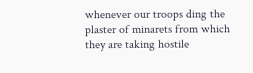whenever our troops ding the plaster of minarets from which they are taking hostile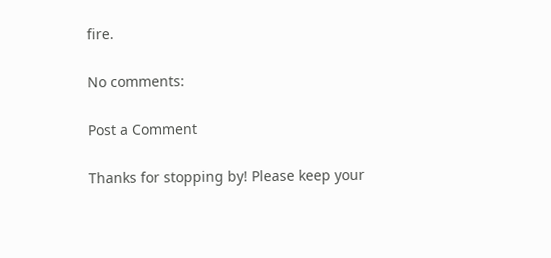fire.

No comments:

Post a Comment

Thanks for stopping by! Please keep your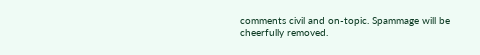comments civil and on-topic. Spammage will be cheerfully removed.